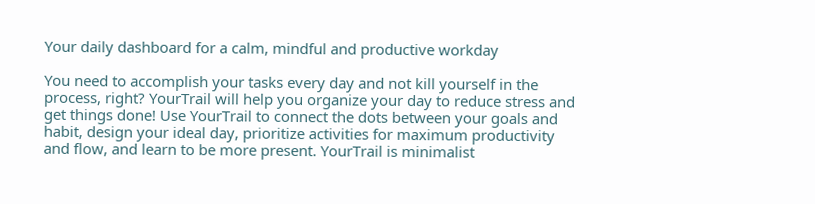Your daily dashboard for a calm, mindful and productive workday

You need to accomplish your tasks every day and not kill yourself in the process, right? YourTrail will help you organize your day to reduce stress and get things done! Use YourTrail to connect the dots between your goals and habit, design your ideal day, prioritize activities for maximum productivity and flow, and learn to be more present. YourTrail is minimalist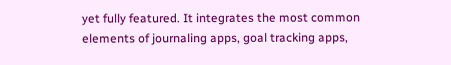yet fully featured. It integrates the most common elements of journaling apps, goal tracking apps,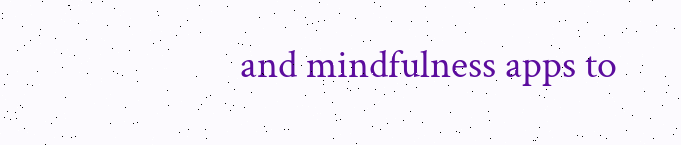and mindfulness apps to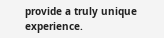provide a truly unique experience.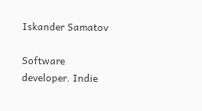Iskander Samatov

Software developer. Indie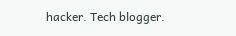hacker. Tech blogger.